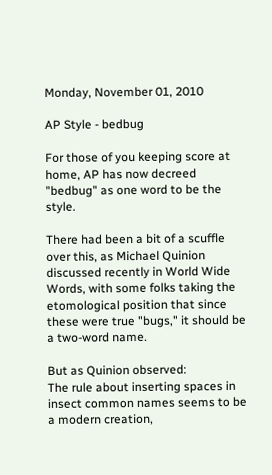Monday, November 01, 2010

AP Style - bedbug

For those of you keeping score at home, AP has now decreed "bedbug" as one word to be the style.

There had been a bit of a scuffle over this, as Michael Quinion discussed recently in World Wide Words, with some folks taking the etomological position that since these were true "bugs," it should be a two-word name.

But as Quinion observed:
The rule about inserting spaces in insect common names seems to be a modern creation,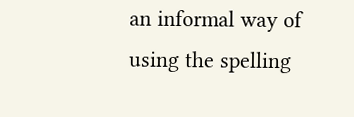an informal way of using the spelling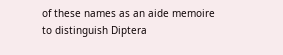of these names as an aide memoire to distinguish Diptera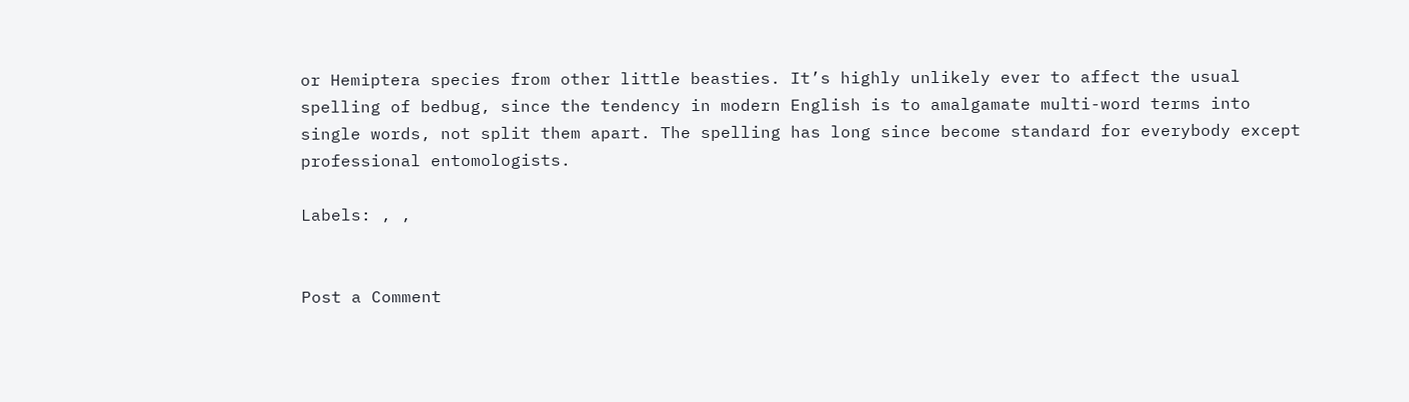or Hemiptera species from other little beasties. It’s highly unlikely ever to affect the usual spelling of bedbug, since the tendency in modern English is to amalgamate multi-word terms into single words, not split them apart. The spelling has long since become standard for everybody except professional entomologists.

Labels: , ,


Post a Comment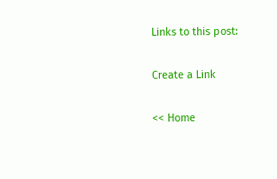Links to this post:

Create a Link

<< Home